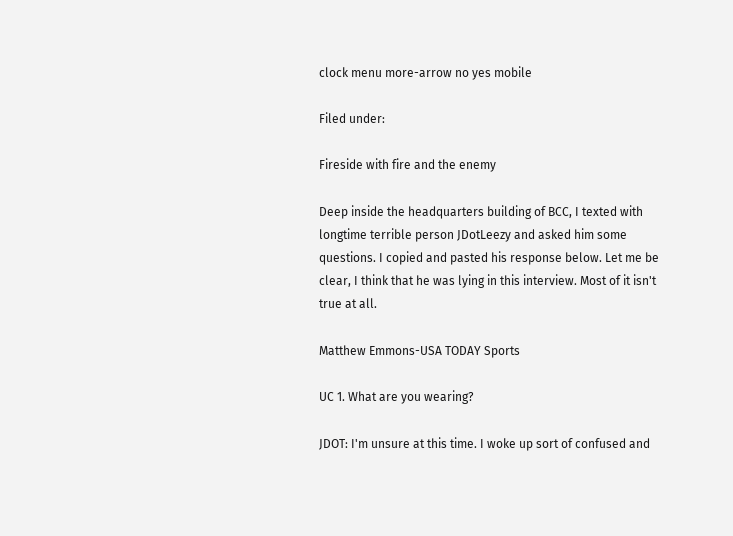clock menu more-arrow no yes mobile

Filed under:

Fireside with fire and the enemy

Deep inside the headquarters building of BCC, I texted with longtime terrible person JDotLeezy and asked him some questions. I copied and pasted his response below. Let me be clear, I think that he was lying in this interview. Most of it isn't true at all.

Matthew Emmons-USA TODAY Sports

UC 1. What are you wearing?

JDOT: I'm unsure at this time. I woke up sort of confused and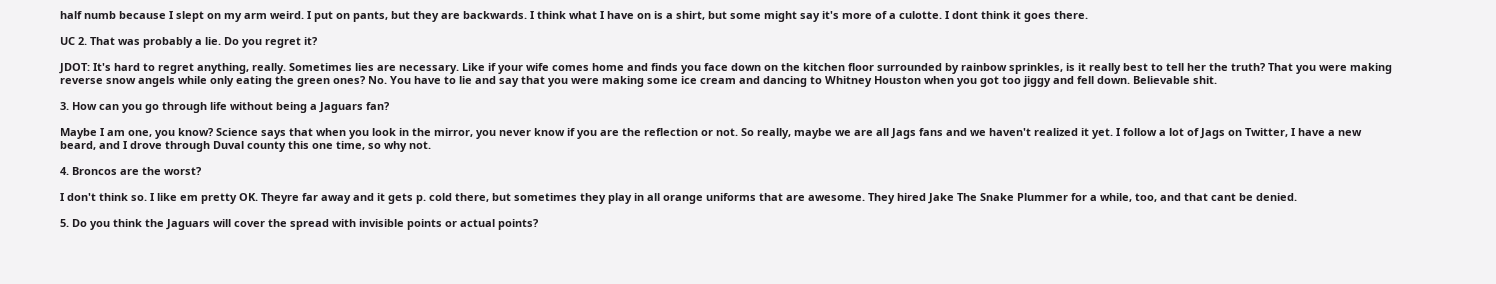half numb because I slept on my arm weird. I put on pants, but they are backwards. I think what I have on is a shirt, but some might say it's more of a culotte. I dont think it goes there.

UC 2. That was probably a lie. Do you regret it?

JDOT: It's hard to regret anything, really. Sometimes lies are necessary. Like if your wife comes home and finds you face down on the kitchen floor surrounded by rainbow sprinkles, is it really best to tell her the truth? That you were making reverse snow angels while only eating the green ones? No. You have to lie and say that you were making some ice cream and dancing to Whitney Houston when you got too jiggy and fell down. Believable shit.

3. How can you go through life without being a Jaguars fan?

Maybe I am one, you know? Science says that when you look in the mirror, you never know if you are the reflection or not. So really, maybe we are all Jags fans and we haven't realized it yet. I follow a lot of Jags on Twitter, I have a new beard, and I drove through Duval county this one time, so why not.

4. Broncos are the worst?

I don't think so. I like em pretty OK. Theyre far away and it gets p. cold there, but sometimes they play in all orange uniforms that are awesome. They hired Jake The Snake Plummer for a while, too, and that cant be denied.

5. Do you think the Jaguars will cover the spread with invisible points or actual points?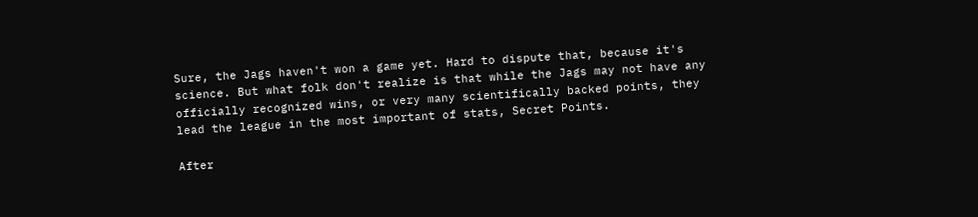Sure, the Jags haven't won a game yet. Hard to dispute that, because it's science. But what folk don't realize is that while the Jags may not have any officially recognized wins, or very many scientifically backed points, they lead the league in the most important of stats, Secret Points.

After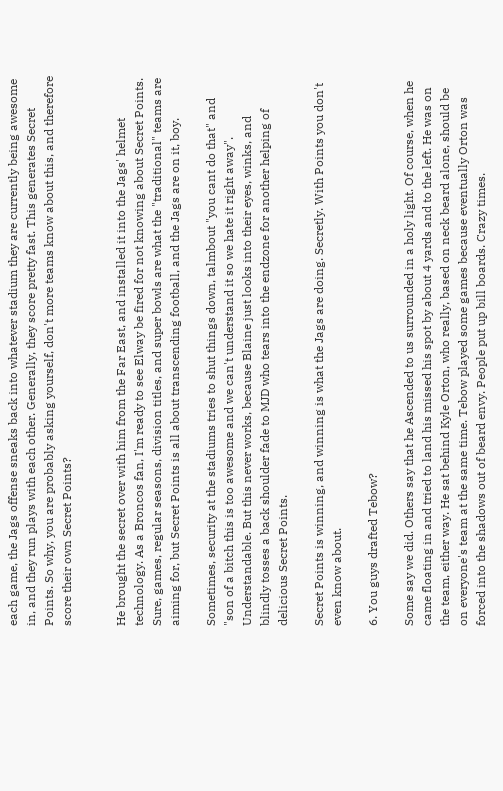each game, the Jags offense sneaks back into whatever stadium they are currently being awesome in, and they run plays with each other. Generally, they score pretty fast. This generates Secret Points. So why, you are probably asking yourself, don't more teams know about this, and therefore score their own Secret Points?


He brought the secret over with him from the Far East, and installed it into the Jags' helmet technology. As a Broncos fan, I'm ready to see Elway be fired for not knowing about Secret Points. Sure, games, regular seasons, division titles, and super bowls are what the "traditional" teams are aiming for, but Secret Points is all about transcending football, and the Jags are on it, boy.

Sometimes, security at the stadiums tries to shut things down, talmbout "you cant do that" and "son of a bitch this is too awesome and we can't understand it so we hate it right away". Understandable. But this never works, because Blaine just looks into their eyes, winks, and blindly tosses a back shoulder fade to MJD who tears into the endzone for another helping of delicious Secret Points.

Secret Points is winning, and winning is what the Jags are doing. Secretly. With Points you don't even know about.

6. You guys drafted Tebow?

Some say we did. Others say that he Ascended to us surrounded in a holy light. Of course, when he came floating in and tried to land his missed his spot by about 4 yards and to the left. He was on the team, either way. He sat behind Kyle Orton, who really, based on neck beard alone, should be on everyone's team at the same time. Tebow played some games because eventually Orton was forced into the shadows out of beard envy. People put up bill boards. Crazy times.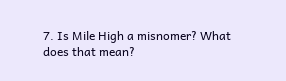7. Is Mile High a misnomer? What does that mean?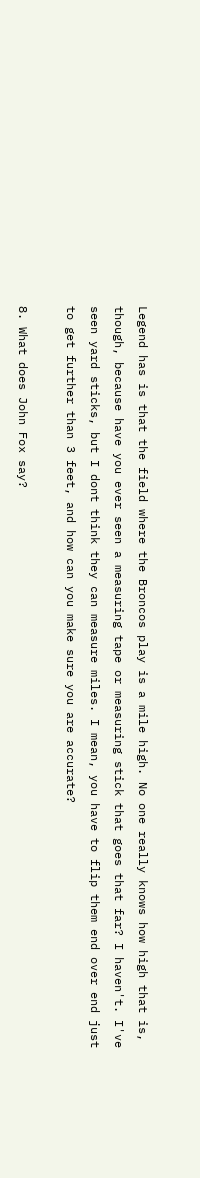Legend has is that the field where the Broncos play is a mile high. No one really knows how high that is, though, because have you ever seen a measuring tape or measuring stick that goes that far? I haven't. I've seen yard sticks, but I dont think they can measure miles. I mean, you have to flip them end over end just to get further than 3 feet, and how can you make sure you are accurate?

8. What does John Fox say?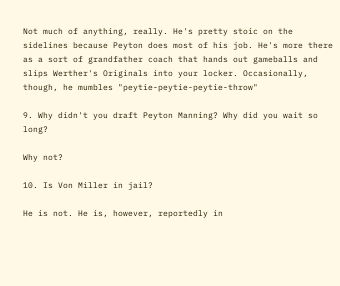Not much of anything, really. He's pretty stoic on the sidelines because Peyton does most of his job. He's more there as a sort of grandfather coach that hands out gameballs and slips Werther's Originals into your locker. Occasionally, though, he mumbles "peytie-peytie-peytie-throw"

9. Why didn't you draft Peyton Manning? Why did you wait so long?

Why not?

10. Is Von Miller in jail?

He is not. He is, however, reportedly in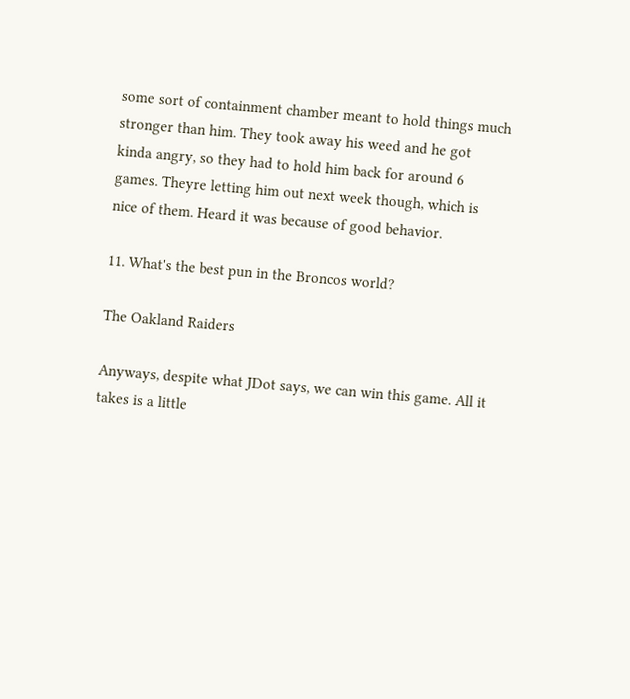some sort of containment chamber meant to hold things much stronger than him. They took away his weed and he got kinda angry, so they had to hold him back for around 6 games. Theyre letting him out next week though, which is nice of them. Heard it was because of good behavior.

11. What's the best pun in the Broncos world?

The Oakland Raiders

Anyways, despite what JDot says, we can win this game. All it takes is a little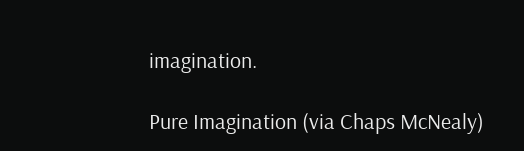imagination.

Pure Imagination (via Chaps McNealy)